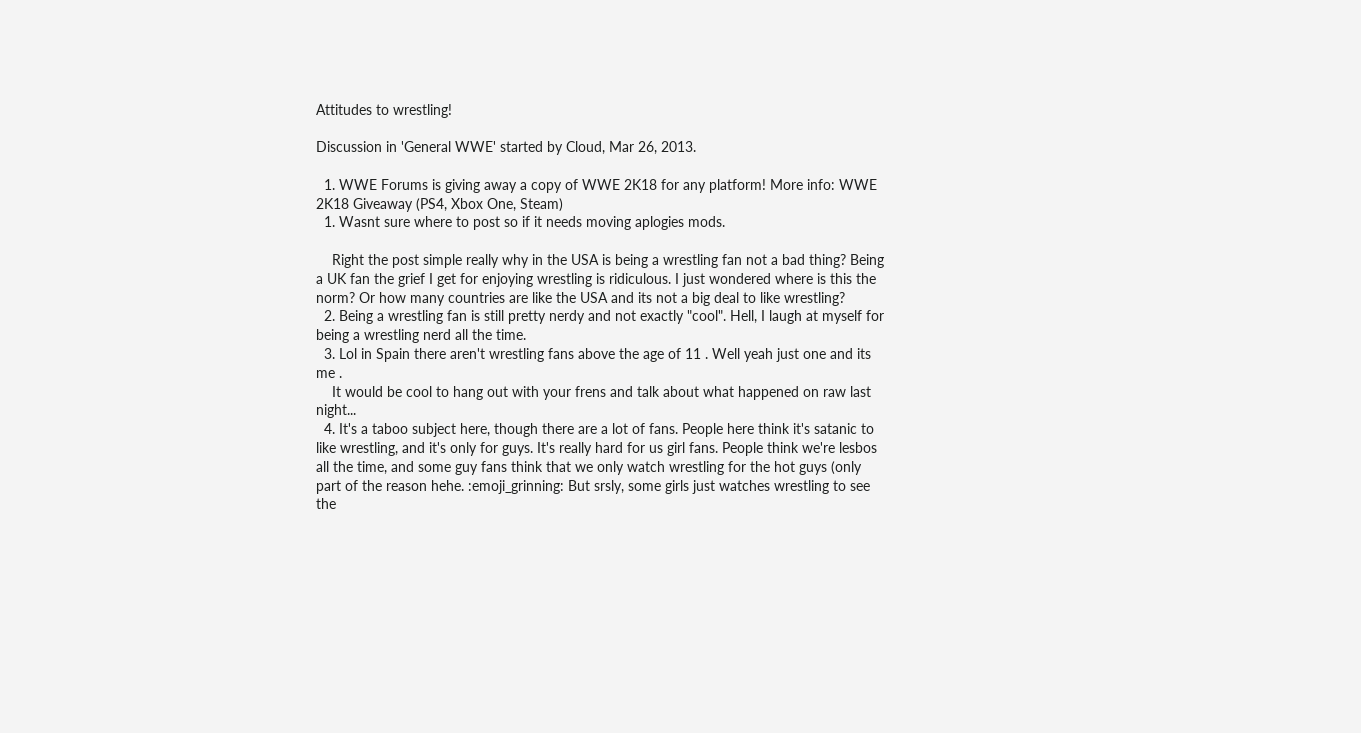Attitudes to wrestling!

Discussion in 'General WWE' started by Cloud, Mar 26, 2013.

  1. WWE Forums is giving away a copy of WWE 2K18 for any platform! More info: WWE 2K18 Giveaway (PS4, Xbox One, Steam)
  1. Wasnt sure where to post so if it needs moving aplogies mods.

    Right the post simple really why in the USA is being a wrestling fan not a bad thing? Being a UK fan the grief I get for enjoying wrestling is ridiculous. I just wondered where is this the norm? Or how many countries are like the USA and its not a big deal to like wrestling?
  2. Being a wrestling fan is still pretty nerdy and not exactly "cool". Hell, I laugh at myself for being a wrestling nerd all the time.
  3. Lol in Spain there aren't wrestling fans above the age of 11 . Well yeah just one and its me .
    It would be cool to hang out with your frens and talk about what happened on raw last night...
  4. It's a taboo subject here, though there are a lot of fans. People here think it's satanic to like wrestling, and it's only for guys. It's really hard for us girl fans. People think we're lesbos all the time, and some guy fans think that we only watch wrestling for the hot guys (only part of the reason hehe. :emoji_grinning: But srsly, some girls just watches wrestling to see the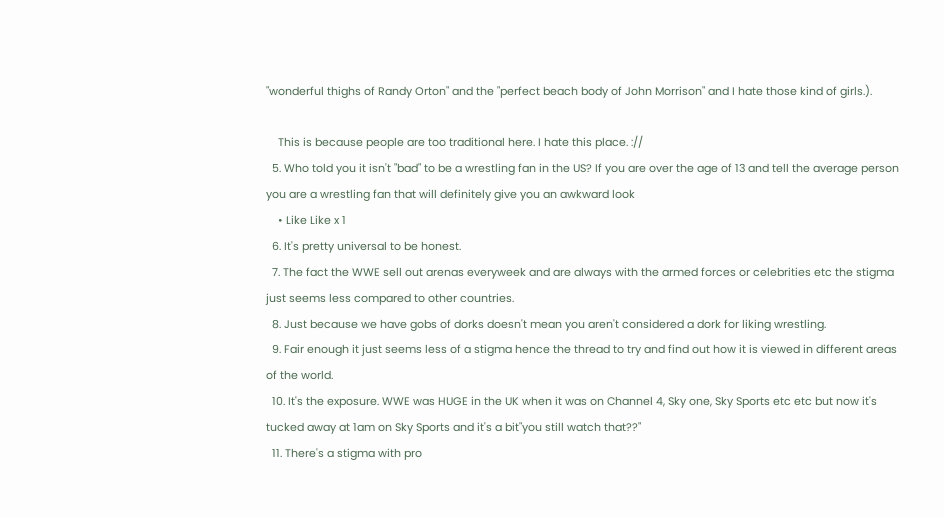"wonderful thighs of Randy Orton" and the "perfect beach body of John Morrison" and I hate those kind of girls.).

    This is because people are too traditional here. I hate this place. ://
  5. Who told you it isn't "bad" to be a wrestling fan in the US? If you are over the age of 13 and tell the average person you are a wrestling fan that will definitely give you an awkward look
    • Like Like x 1
  6. It's pretty universal to be honest.
  7. The fact the WWE sell out arenas everyweek and are always with the armed forces or celebrities etc the stigma just seems less compared to other countries.
  8. Just because we have gobs of dorks doesn't mean you aren't considered a dork for liking wrestling.
  9. Fair enough it just seems less of a stigma hence the thread to try and find out how it is viewed in different areas of the world.
  10. It's the exposure. WWE was HUGE in the UK when it was on Channel 4, Sky one, Sky Sports etc etc but now it's tucked away at 1am on Sky Sports and it's a bit"you still watch that??"
  11. There's a stigma with pro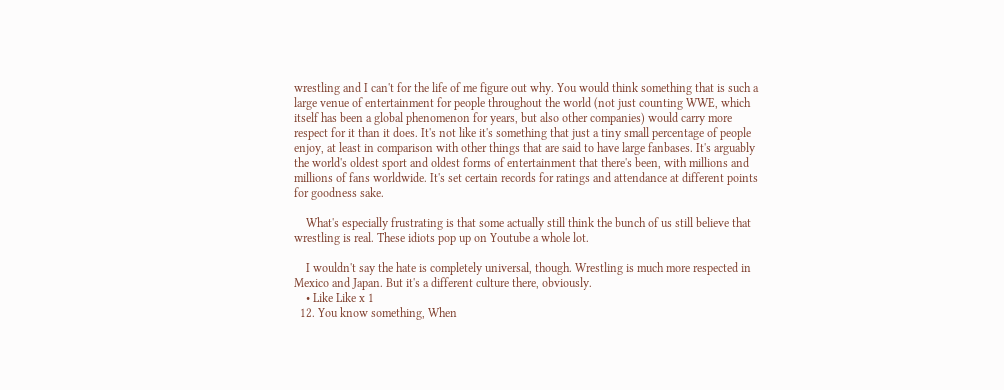wrestling and I can't for the life of me figure out why. You would think something that is such a large venue of entertainment for people throughout the world (not just counting WWE, which itself has been a global phenomenon for years, but also other companies) would carry more respect for it than it does. It's not like it's something that just a tiny small percentage of people enjoy, at least in comparison with other things that are said to have large fanbases. It's arguably the world's oldest sport and oldest forms of entertainment that there's been, with millions and millions of fans worldwide. It's set certain records for ratings and attendance at different points for goodness sake.

    What's especially frustrating is that some actually still think the bunch of us still believe that wrestling is real. These idiots pop up on Youtube a whole lot.

    I wouldn't say the hate is completely universal, though. Wrestling is much more respected in Mexico and Japan. But it's a different culture there, obviously.
    • Like Like x 1
  12. You know something, When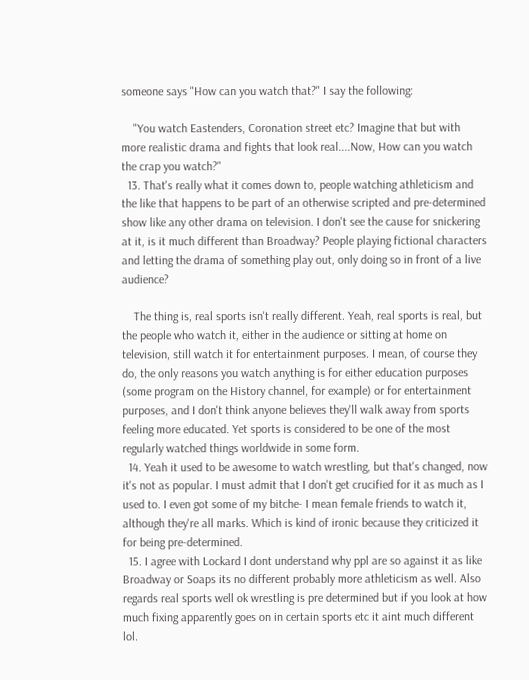someone says "How can you watch that?" I say the following:

    "You watch Eastenders, Coronation street etc? Imagine that but with more realistic drama and fights that look real....Now, How can you watch the crap you watch?"
  13. That's really what it comes down to, people watching athleticism and the like that happens to be part of an otherwise scripted and pre-determined show like any other drama on television. I don't see the cause for snickering at it, is it much different than Broadway? People playing fictional characters and letting the drama of something play out, only doing so in front of a live audience?

    The thing is, real sports isn't really different. Yeah, real sports is real, but the people who watch it, either in the audience or sitting at home on television, still watch it for entertainment purposes. I mean, of course they do, the only reasons you watch anything is for either education purposes (some program on the History channel, for example) or for entertainment purposes, and I don't think anyone believes they'll walk away from sports feeling more educated. Yet sports is considered to be one of the most regularly watched things worldwide in some form.
  14. Yeah it used to be awesome to watch wrestling, but that's changed, now it's not as popular. I must admit that I don't get crucified for it as much as I used to. I even got some of my bitche- I mean female friends to watch it, although they're all marks. Which is kind of ironic because they criticized it for being pre-determined.
  15. I agree with Lockard I dont understand why ppl are so against it as like Broadway or Soaps its no different probably more athleticism as well. Also regards real sports well ok wrestling is pre determined but if you look at how much fixing apparently goes on in certain sports etc it aint much different lol.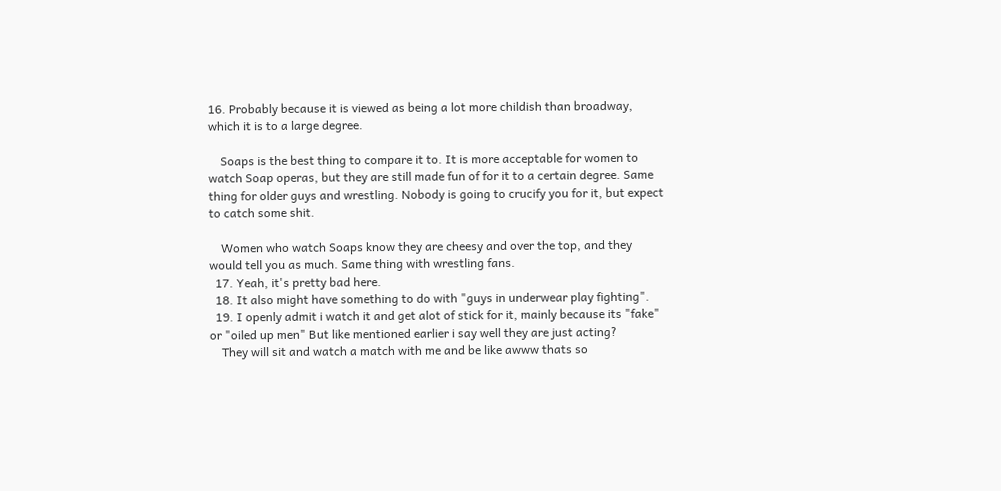16. Probably because it is viewed as being a lot more childish than broadway, which it is to a large degree.

    Soaps is the best thing to compare it to. It is more acceptable for women to watch Soap operas, but they are still made fun of for it to a certain degree. Same thing for older guys and wrestling. Nobody is going to crucify you for it, but expect to catch some shit.

    Women who watch Soaps know they are cheesy and over the top, and they would tell you as much. Same thing with wrestling fans.
  17. Yeah, it's pretty bad here.
  18. It also might have something to do with "guys in underwear play fighting".
  19. I openly admit i watch it and get alot of stick for it, mainly because its "fake" or "oiled up men" But like mentioned earlier i say well they are just acting?
    They will sit and watch a match with me and be like awww thats so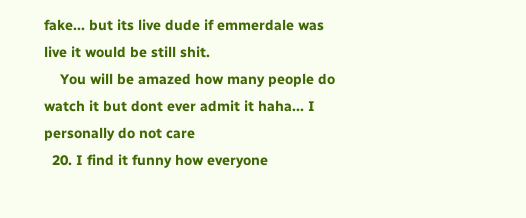fake... but its live dude if emmerdale was live it would be still shit.
    You will be amazed how many people do watch it but dont ever admit it haha... I personally do not care
  20. I find it funny how everyone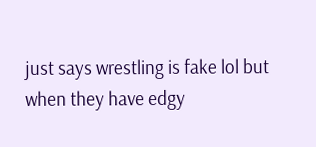just says wrestling is fake lol but when they have edgy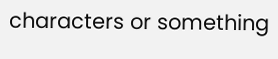characters or something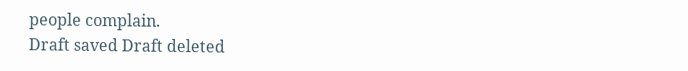people complain.
Draft saved Draft deleted